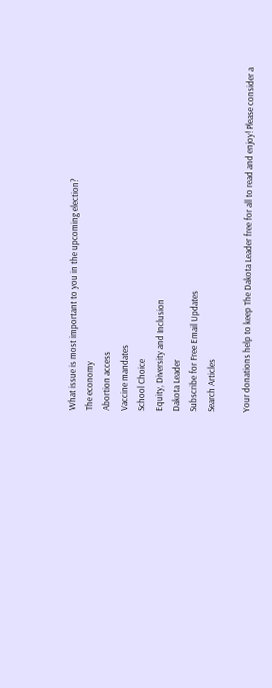What issue is most important to you in the upcoming election?
The economy
Abortion access
Vaccine mandates
School Choice
Equity, Diversity and Inclusion
Dakota Leader
Subscribe for Free Email Updates
Search Articles

Your donations help to keep The Dakota Leader free for all to read and enjoy! Please consider a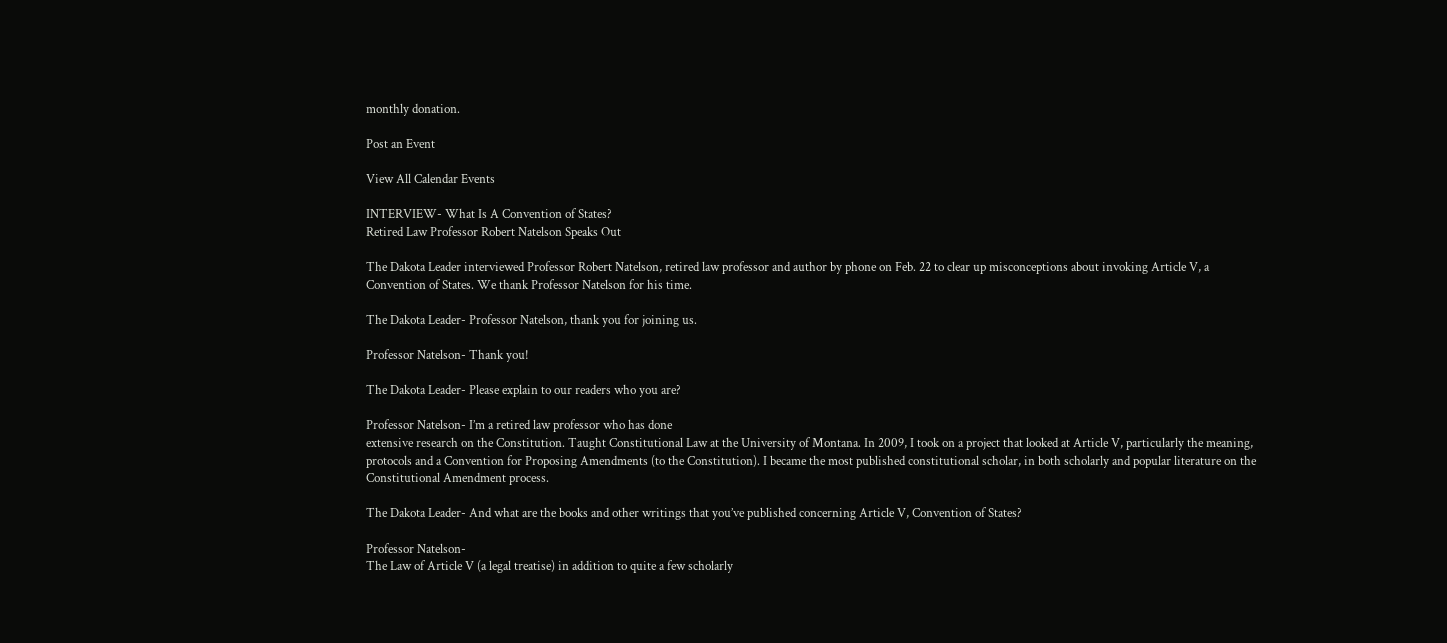monthly donation.

Post an Event

View All Calendar Events

INTERVIEW- What Is A Convention of States?
Retired Law Professor Robert Natelson Speaks Out

The Dakota Leader interviewed Professor Robert Natelson, retired law professor and author by phone on Feb. 22 to clear up misconceptions about invoking Article V, a Convention of States. We thank Professor Natelson for his time.

The Dakota Leader- Professor Natelson, thank you for joining us.

Professor Natelson- Thank you!

The Dakota Leader- Please explain to our readers who you are?

Professor Natelson- I’m a retired law professor who has done
extensive research on the Constitution. Taught Constitutional Law at the University of Montana. In 2009, I took on a project that looked at Article V, particularly the meaning, protocols and a Convention for Proposing Amendments (to the Constitution). I became the most published constitutional scholar, in both scholarly and popular literature on the Constitutional Amendment process.

The Dakota Leader- And what are the books and other writings that you’ve published concerning Article V, Convention of States?

Professor Natelson-
The Law of Article V (a legal treatise) in addition to quite a few scholarly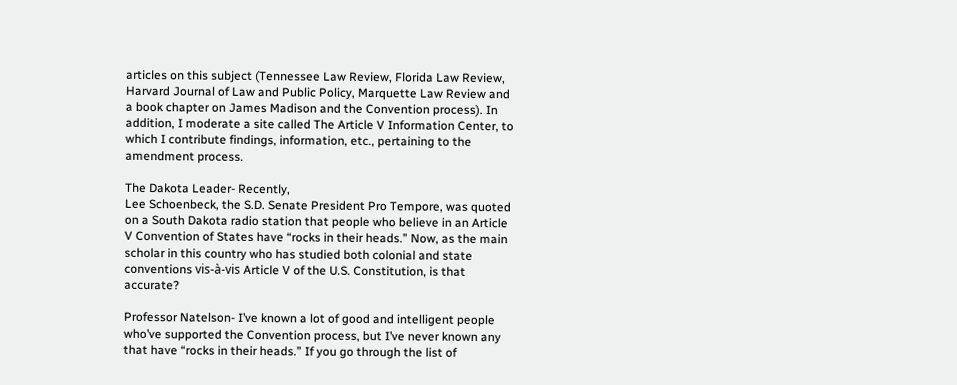articles on this subject (Tennessee Law Review, Florida Law Review, Harvard Journal of Law and Public Policy, Marquette Law Review and a book chapter on James Madison and the Convention process). In addition, I moderate a site called The Article V Information Center, to which I contribute findings, information, etc., pertaining to the amendment process.

The Dakota Leader- Recently,
Lee Schoenbeck, the S.D. Senate President Pro Tempore, was quoted on a South Dakota radio station that people who believe in an Article V Convention of States have “rocks in their heads.” Now, as the main scholar in this country who has studied both colonial and state conventions vis-à-vis Article V of the U.S. Constitution, is that accurate?

Professor Natelson- I’ve known a lot of good and intelligent people who’ve supported the Convention process, but I’ve never known any that have “rocks in their heads.” If you go through the list of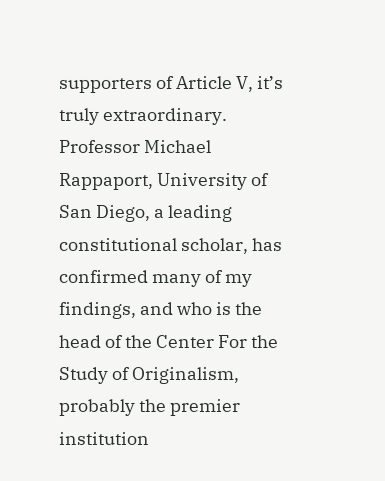supporters of Article V, it’s truly extraordinary.
Professor Michael Rappaport, University of San Diego, a leading constitutional scholar, has confirmed many of my findings, and who is the head of the Center For the Study of Originalism, probably the premier institution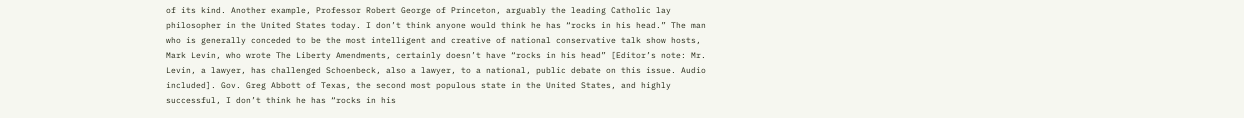of its kind. Another example, Professor Robert George of Princeton, arguably the leading Catholic lay philosopher in the United States today. I don’t think anyone would think he has “rocks in his head.” The man who is generally conceded to be the most intelligent and creative of national conservative talk show hosts, Mark Levin, who wrote The Liberty Amendments, certainly doesn’t have “rocks in his head” [Editor’s note: Mr. Levin, a lawyer, has challenged Schoenbeck, also a lawyer, to a national, public debate on this issue. Audio included]. Gov. Greg Abbott of Texas, the second most populous state in the United States, and highly successful, I don’t think he has “rocks in his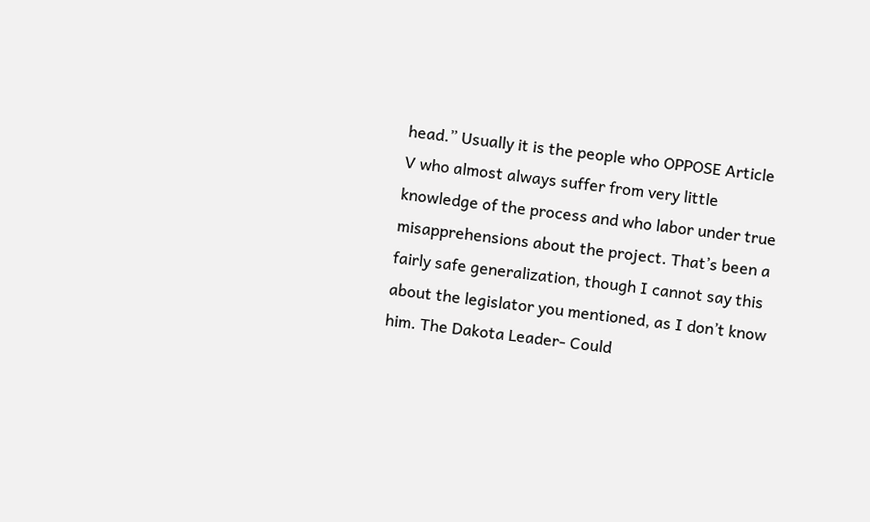head.” Usually it is the people who OPPOSE Article V who almost always suffer from very little knowledge of the process and who labor under true misapprehensions about the project. That’s been a fairly safe generalization, though I cannot say this about the legislator you mentioned, as I don’t know him. The Dakota Leader- Could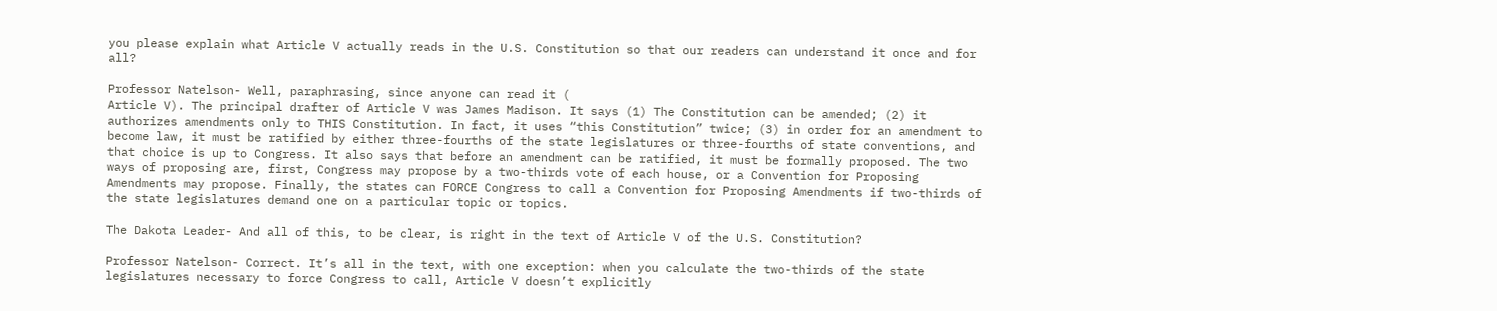you please explain what Article V actually reads in the U.S. Constitution so that our readers can understand it once and for all?

Professor Natelson- Well, paraphrasing, since anyone can read it (
Article V). The principal drafter of Article V was James Madison. It says (1) The Constitution can be amended; (2) it authorizes amendments only to THIS Constitution. In fact, it uses “this Constitution” twice; (3) in order for an amendment to become law, it must be ratified by either three-fourths of the state legislatures or three-fourths of state conventions, and that choice is up to Congress. It also says that before an amendment can be ratified, it must be formally proposed. The two ways of proposing are, first, Congress may propose by a two-thirds vote of each house, or a Convention for Proposing Amendments may propose. Finally, the states can FORCE Congress to call a Convention for Proposing Amendments if two-thirds of the state legislatures demand one on a particular topic or topics.

The Dakota Leader- And all of this, to be clear, is right in the text of Article V of the U.S. Constitution?

Professor Natelson- Correct. It’s all in the text, with one exception: when you calculate the two-thirds of the state legislatures necessary to force Congress to call, Article V doesn’t explicitly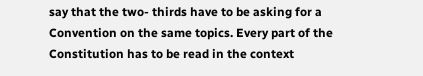say that the two- thirds have to be asking for a Convention on the same topics. Every part of the Constitution has to be read in the context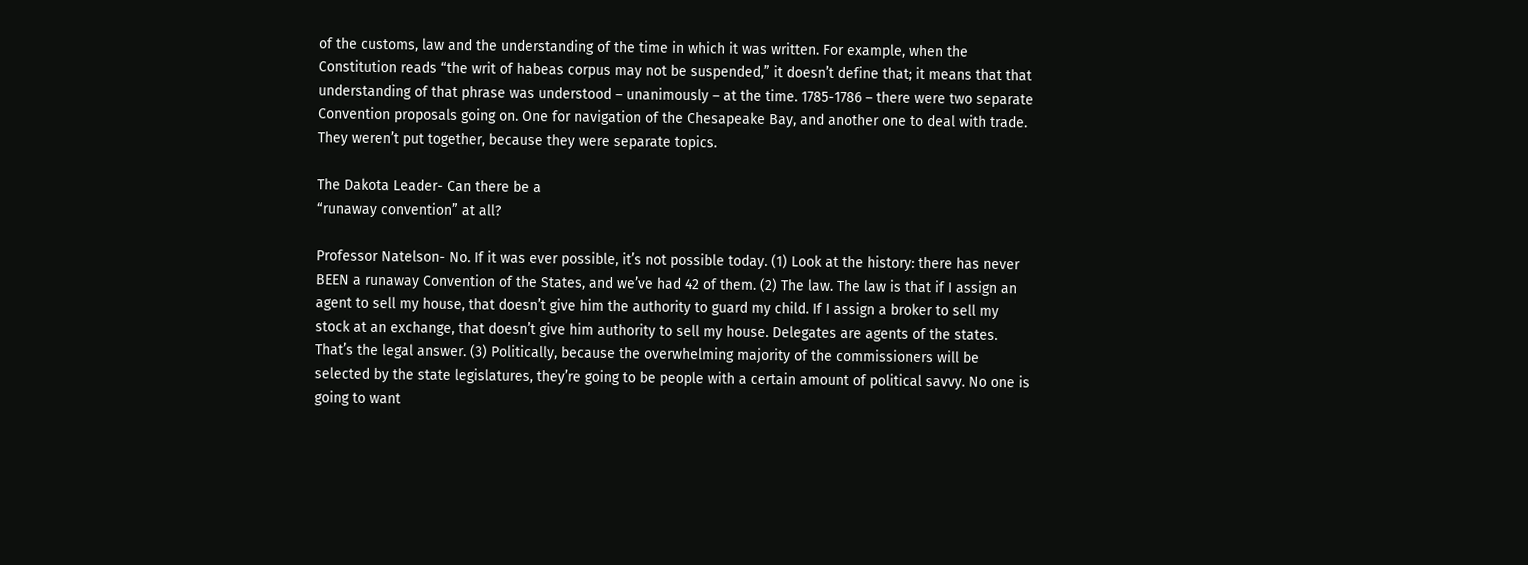of the customs, law and the understanding of the time in which it was written. For example, when the Constitution reads “the writ of habeas corpus may not be suspended,” it doesn’t define that; it means that that understanding of that phrase was understood – unanimously – at the time. 1785-1786 – there were two separate Convention proposals going on. One for navigation of the Chesapeake Bay, and another one to deal with trade. They weren’t put together, because they were separate topics.

The Dakota Leader- Can there be a
“runaway convention” at all?

Professor Natelson- No. If it was ever possible, it’s not possible today. (1) Look at the history: there has never BEEN a runaway Convention of the States, and we’ve had 42 of them. (2) The law. The law is that if I assign an agent to sell my house, that doesn’t give him the authority to guard my child. If I assign a broker to sell my stock at an exchange, that doesn’t give him authority to sell my house. Delegates are agents of the states. That’s the legal answer. (3) Politically, because the overwhelming majority of the commissioners will be selected by the state legislatures, they’re going to be people with a certain amount of political savvy. No one is going to want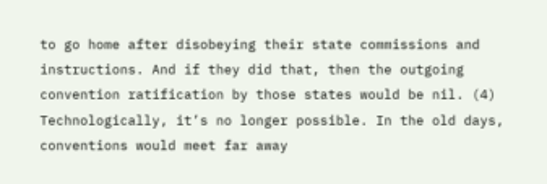to go home after disobeying their state commissions and instructions. And if they did that, then the outgoing convention ratification by those states would be nil. (4) Technologically, it’s no longer possible. In the old days, conventions would meet far away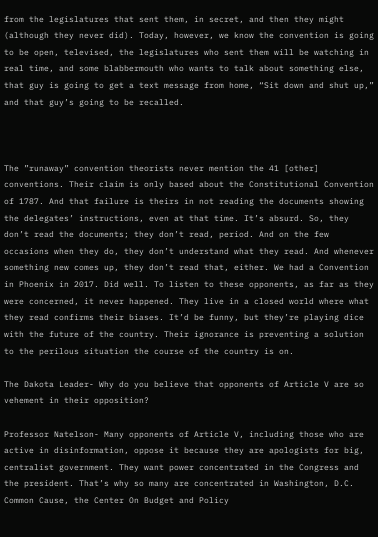from the legislatures that sent them, in secret, and then they might (although they never did). Today, however, we know the convention is going to be open, televised, the legislatures who sent them will be watching in real time, and some blabbermouth who wants to talk about something else, that guy is going to get a text message from home, “Sit down and shut up,” and that guy’s going to be recalled.



The ”runaway” convention theorists never mention the 41 [other] conventions. Their claim is only based about the Constitutional Convention of 1787. And that failure is theirs in not reading the documents showing the delegates’ instructions, even at that time. It’s absurd. So, they don’t read the documents; they don’t read, period. And on the few occasions when they do, they don’t understand what they read. And whenever something new comes up, they don’t read that, either. We had a Convention in Phoenix in 2017. Did well. To listen to these opponents, as far as they were concerned, it never happened. They live in a closed world where what they read confirms their biases. It’d be funny, but they’re playing dice with the future of the country. Their ignorance is preventing a solution to the perilous situation the course of the country is on.

The Dakota Leader- Why do you believe that opponents of Article V are so vehement in their opposition?

Professor Natelson- Many opponents of Article V, including those who are active in disinformation, oppose it because they are apologists for big, centralist government. They want power concentrated in the Congress and the president. That’s why so many are concentrated in Washington, D.C.
Common Cause, the Center On Budget and Policy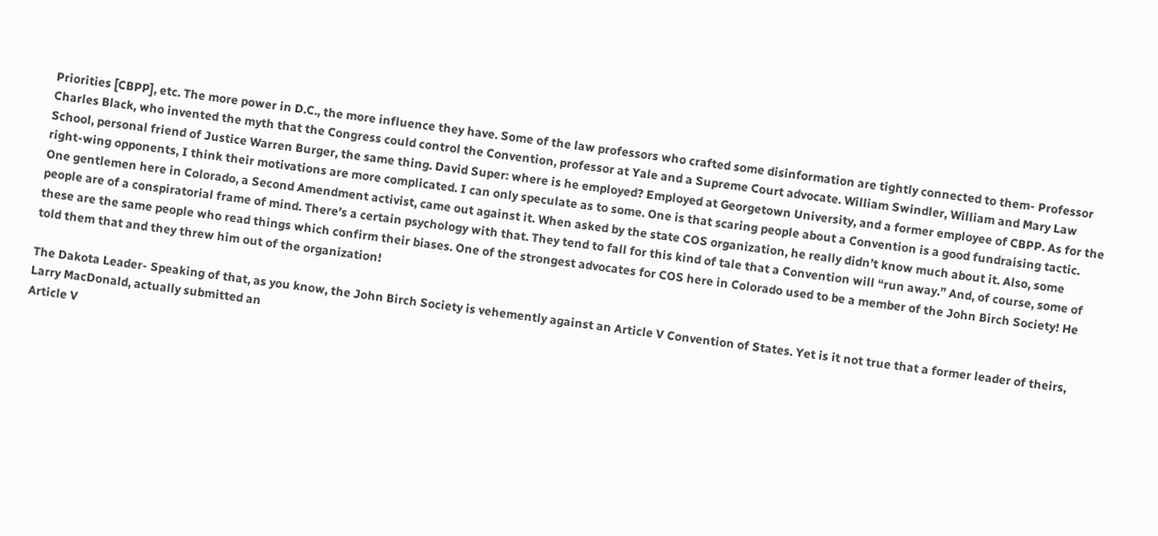Priorities [CBPP], etc. The more power in D.C., the more influence they have. Some of the law professors who crafted some disinformation are tightly connected to them- Professor Charles Black, who invented the myth that the Congress could control the Convention, professor at Yale and a Supreme Court advocate. William Swindler, William and Mary Law School, personal friend of Justice Warren Burger, the same thing. David Super: where is he employed? Employed at Georgetown University, and a former employee of CBPP. As for the right-wing opponents, I think their motivations are more complicated. I can only speculate as to some. One is that scaring people about a Convention is a good fundraising tactic. One gentlemen here in Colorado, a Second Amendment activist, came out against it. When asked by the state COS organization, he really didn’t know much about it. Also, some people are of a conspiratorial frame of mind. There’s a certain psychology with that. They tend to fall for this kind of tale that a Convention will “run away.” And, of course, some of these are the same people who read things which confirm their biases. One of the strongest advocates for COS here in Colorado used to be a member of the John Birch Society! He told them that and they threw him out of the organization!

The Dakota Leader- Speaking of that, as you know, the John Birch Society is vehemently against an Article V Convention of States. Yet is it not true that a former leader of theirs, Larry MacDonald, actually submitted an
Article V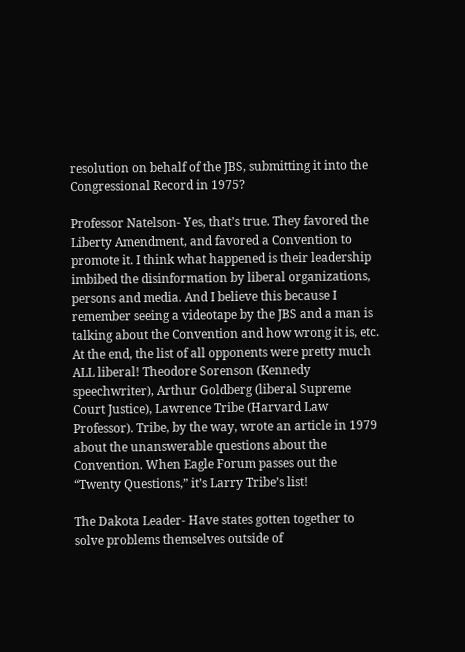resolution on behalf of the JBS, submitting it into the Congressional Record in 1975?

Professor Natelson- Yes, that’s true. They favored the Liberty Amendment, and favored a Convention to promote it. I think what happened is their leadership
imbibed the disinformation by liberal organizations, persons and media. And I believe this because I remember seeing a videotape by the JBS and a man is talking about the Convention and how wrong it is, etc. At the end, the list of all opponents were pretty much ALL liberal! Theodore Sorenson (Kennedy speechwriter), Arthur Goldberg (liberal Supreme Court Justice), Lawrence Tribe (Harvard Law Professor). Tribe, by the way, wrote an article in 1979 about the unanswerable questions about the Convention. When Eagle Forum passes out the “Twenty Questions,” it’s Larry Tribe’s list!

The Dakota Leader- Have states gotten together to solve problems themselves outside of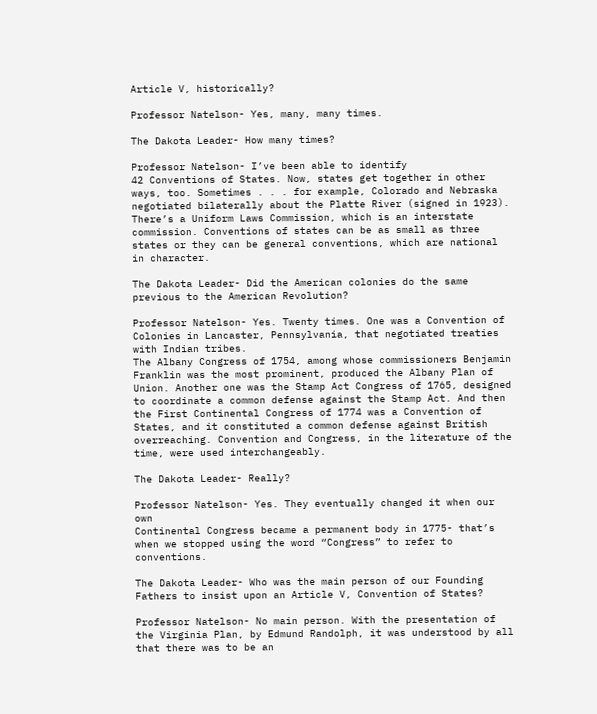Article V, historically?

Professor Natelson- Yes, many, many times.

The Dakota Leader- How many times?

Professor Natelson- I’ve been able to identify
42 Conventions of States. Now, states get together in other ways, too. Sometimes . . . for example, Colorado and Nebraska negotiated bilaterally about the Platte River (signed in 1923). There’s a Uniform Laws Commission, which is an interstate commission. Conventions of states can be as small as three states or they can be general conventions, which are national in character.

The Dakota Leader- Did the American colonies do the same previous to the American Revolution?

Professor Natelson- Yes. Twenty times. One was a Convention of Colonies in Lancaster, Pennsylvania, that negotiated treaties with Indian tribes.
The Albany Congress of 1754, among whose commissioners Benjamin Franklin was the most prominent, produced the Albany Plan of Union. Another one was the Stamp Act Congress of 1765, designed to coordinate a common defense against the Stamp Act. And then the First Continental Congress of 1774 was a Convention of States, and it constituted a common defense against British overreaching. Convention and Congress, in the literature of the time, were used interchangeably.

The Dakota Leader- Really?

Professor Natelson- Yes. They eventually changed it when our own
Continental Congress became a permanent body in 1775- that’s when we stopped using the word “Congress” to refer to conventions.

The Dakota Leader- Who was the main person of our Founding Fathers to insist upon an Article V, Convention of States?

Professor Natelson- No main person. With the presentation of the Virginia Plan, by Edmund Randolph, it was understood by all that there was to be an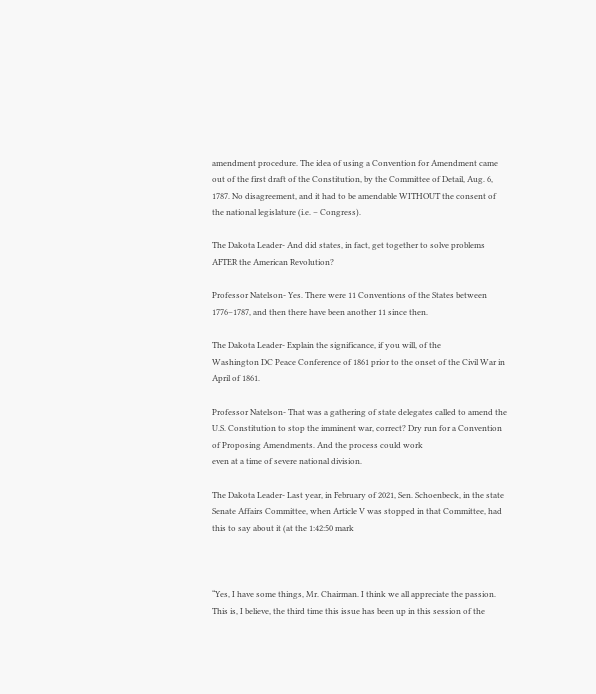amendment procedure. The idea of using a Convention for Amendment came out of the first draft of the Constitution, by the Committee of Detail, Aug. 6, 1787. No disagreement, and it had to be amendable WITHOUT the consent of the national legislature (i.e. – Congress).

The Dakota Leader- And did states, in fact, get together to solve problems AFTER the American Revolution?

Professor Natelson- Yes. There were 11 Conventions of the States between 1776–1787, and then there have been another 11 since then.

The Dakota Leader- Explain the significance, if you will, of the
Washington DC Peace Conference of 1861 prior to the onset of the Civil War in April of 1861.

Professor Natelson- That was a gathering of state delegates called to amend the U.S. Constitution to stop the imminent war, correct? Dry run for a Convention of Proposing Amendments. And the process could work
even at a time of severe national division.

The Dakota Leader- Last year, in February of 2021, Sen. Schoenbeck, in the state Senate Affairs Committee, when Article V was stopped in that Committee, had this to say about it (at the 1:42:50 mark



“Yes, I have some things, Mr. Chairman. I think we all appreciate the passion. This is, I believe, the third time this issue has been up in this session of the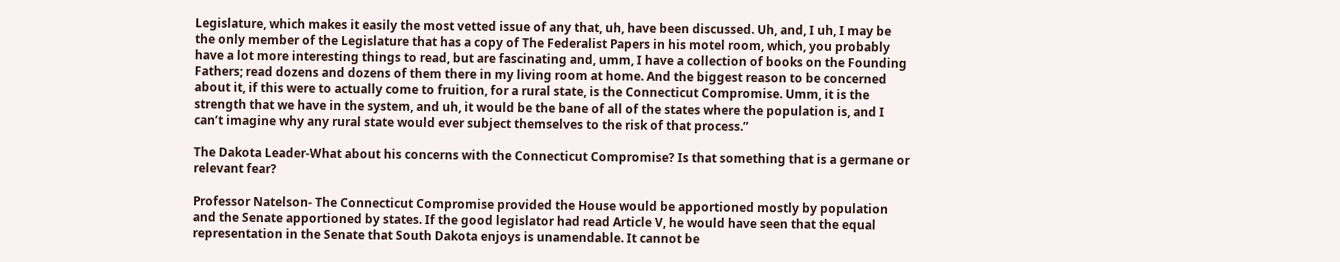Legislature, which makes it easily the most vetted issue of any that, uh, have been discussed. Uh, and, I uh, I may be the only member of the Legislature that has a copy of The Federalist Papers in his motel room, which, you probably have a lot more interesting things to read, but are fascinating and, umm, I have a collection of books on the Founding Fathers; read dozens and dozens of them there in my living room at home. And the biggest reason to be concerned about it, if this were to actually come to fruition, for a rural state, is the Connecticut Compromise. Umm, it is the strength that we have in the system, and uh, it would be the bane of all of the states where the population is, and I can’t imagine why any rural state would ever subject themselves to the risk of that process.”

The Dakota Leader-What about his concerns with the Connecticut Compromise? Is that something that is a germane or relevant fear?

Professor Natelson- The Connecticut Compromise provided the House would be apportioned mostly by population and the Senate apportioned by states. If the good legislator had read Article V, he would have seen that the equal representation in the Senate that South Dakota enjoys is unamendable. It cannot be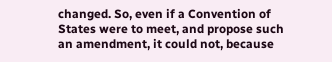changed. So, even if a Convention of States were to meet, and propose such an amendment, it could not, because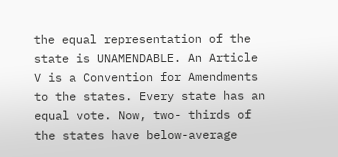the equal representation of the state is UNAMENDABLE. An Article V is a Convention for Amendments to the states. Every state has an equal vote. Now, two- thirds of the states have below-average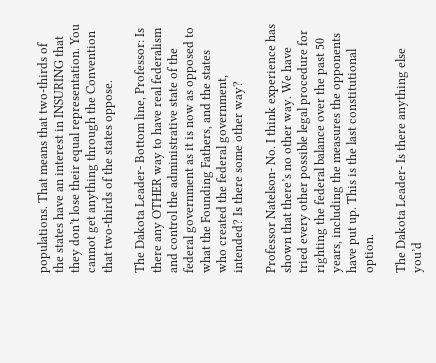populations. That means that two-thirds of the states have an interest in INSURING that they don’t lose their equal representation. You cannot get anything through the Convention that two-thirds of the states oppose.

The Dakota Leader- Bottom line, Professor: Is there any OTHER way to have real federalism and control the administrative state of the federal government as it is now as opposed to what the Founding Fathers, and the states who created the federal government, intended? Is there some other way?

Professor Natelson- No. I think experience has shown that there’s no other way. We have tried every other possible legal procedure for righting the federal balance over the past 50 years, including the measures the opponents have put up. This is the last constitutional option.

The Dakota Leader- Is there anything else you’d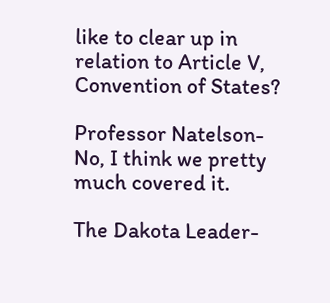like to clear up in relation to Article V, Convention of States?

Professor Natelson- No, I think we pretty much covered it.

The Dakota Leader-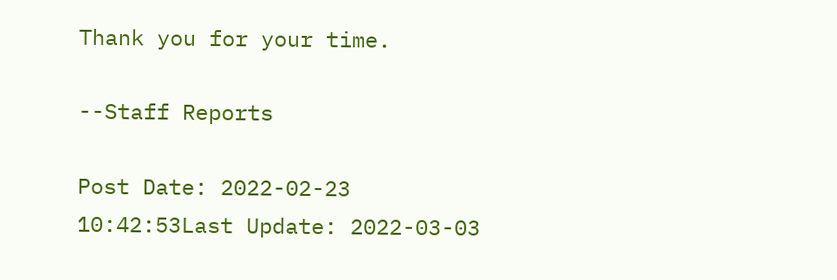Thank you for your time.

--Staff Reports

Post Date: 2022-02-23 10:42:53Last Update: 2022-03-03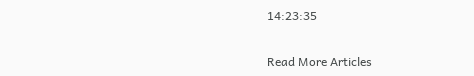14:23:35


Read More Articles